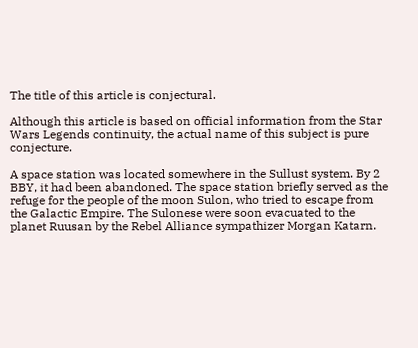The title of this article is conjectural.

Although this article is based on official information from the Star Wars Legends continuity, the actual name of this subject is pure conjecture.

A space station was located somewhere in the Sullust system. By 2 BBY, it had been abandoned. The space station briefly served as the refuge for the people of the moon Sulon, who tried to escape from the Galactic Empire. The Sulonese were soon evacuated to the planet Ruusan by the Rebel Alliance sympathizer Morgan Katarn.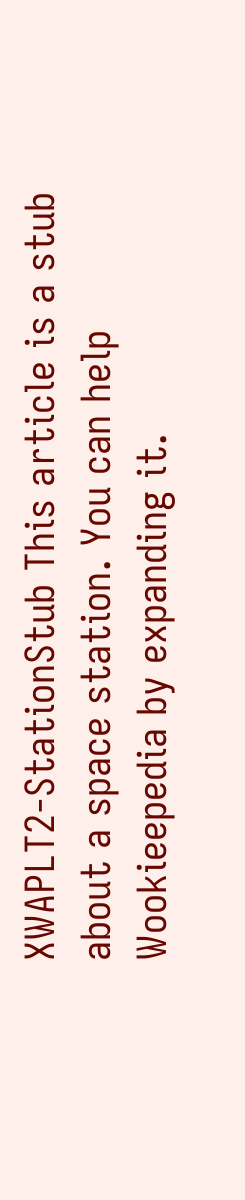XWAPLT2-StationStub This article is a stub about a space station. You can help Wookieepedia by expanding it.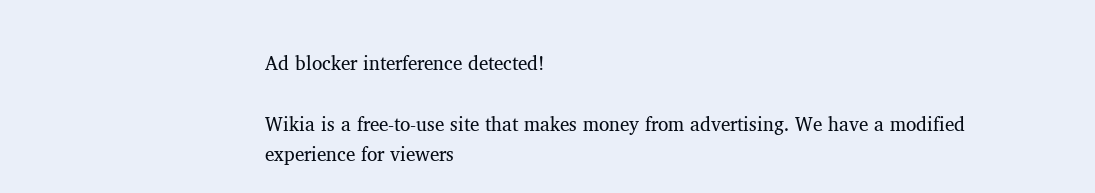Ad blocker interference detected!

Wikia is a free-to-use site that makes money from advertising. We have a modified experience for viewers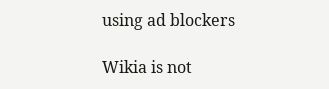using ad blockers

Wikia is not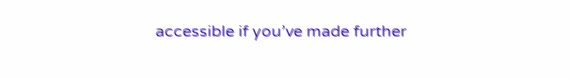accessible if you’ve made further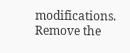modifications. Remove the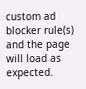custom ad blocker rule(s) and the page will load as expected.